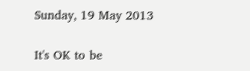Sunday, 19 May 2013

It's OK to be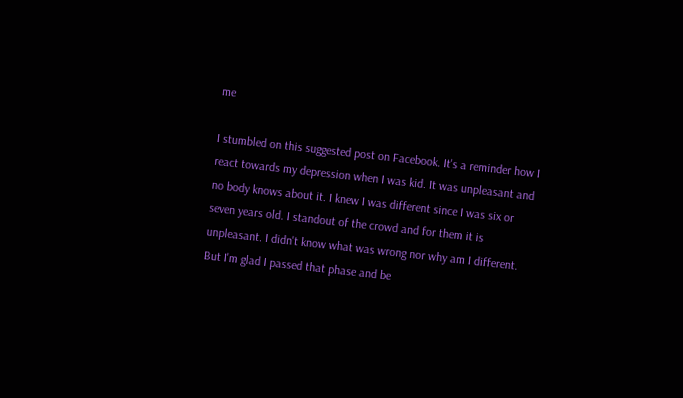me

I stumbled on this suggested post on Facebook. It's a reminder how I react towards my depression when I was kid. It was unpleasant and no body knows about it. I knew I was different since I was six or seven years old. I standout of the crowd and for them it is unpleasant. I didn't know what was wrong nor why am I different. But I'm glad I passed that phase and be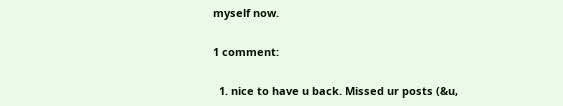myself now.

1 comment:

  1. nice to have u back. Missed ur posts (&u,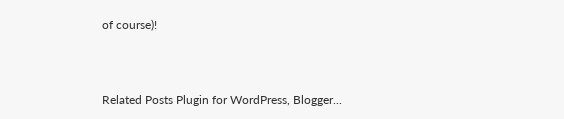of course)!



Related Posts Plugin for WordPress, Blogger...